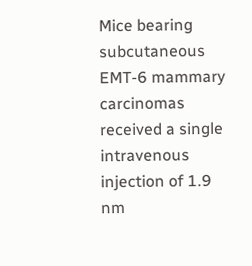Mice bearing subcutaneous EMT-6 mammary carcinomas received a single intravenous injection of 1.9 nm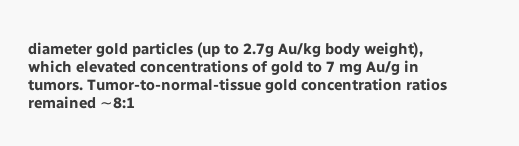diameter gold particles (up to 2.7g Au/kg body weight), which elevated concentrations of gold to 7 mg Au/g in tumors. Tumor-to-normal-tissue gold concentration ratios remained ∼8:1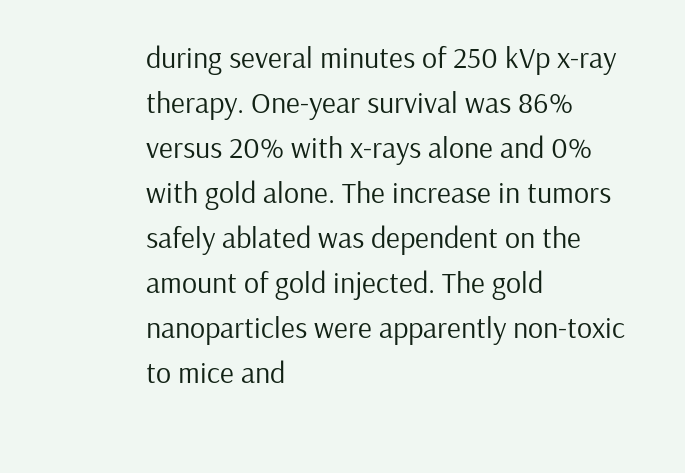during several minutes of 250 kVp x-ray therapy. One-year survival was 86% versus 20% with x-rays alone and 0% with gold alone. The increase in tumors safely ablated was dependent on the amount of gold injected. The gold nanoparticles were apparently non-toxic to mice and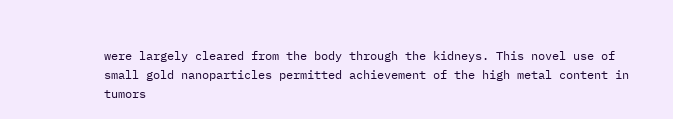were largely cleared from the body through the kidneys. This novel use of small gold nanoparticles permitted achievement of the high metal content in tumors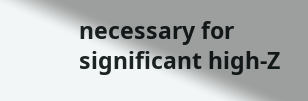necessary for significant high-Z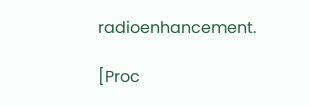radioenhancement.

[Proc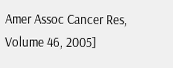Amer Assoc Cancer Res, Volume 46, 2005]